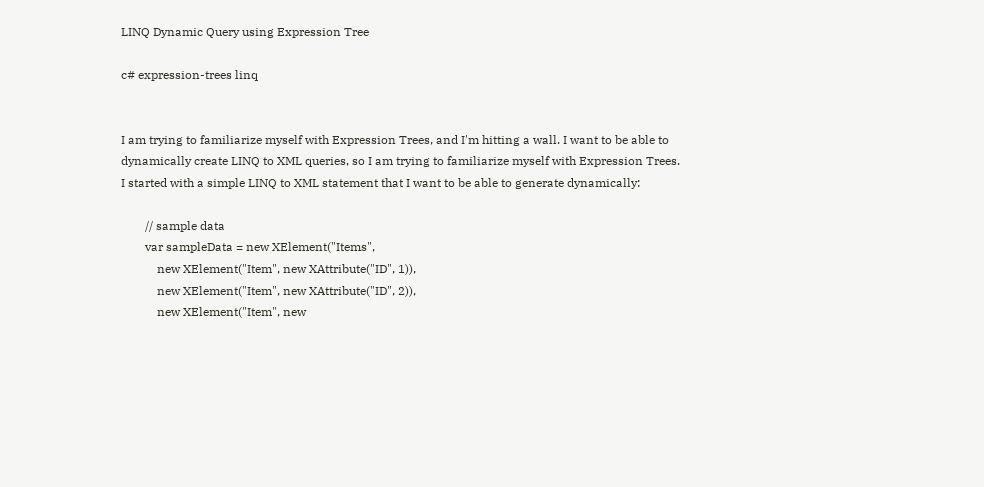LINQ Dynamic Query using Expression Tree

c# expression-trees linq


I am trying to familiarize myself with Expression Trees, and I'm hitting a wall. I want to be able to dynamically create LINQ to XML queries, so I am trying to familiarize myself with Expression Trees. I started with a simple LINQ to XML statement that I want to be able to generate dynamically:

        // sample data
        var sampleData = new XElement("Items",
            new XElement("Item", new XAttribute("ID", 1)),
            new XElement("Item", new XAttribute("ID", 2)),
            new XElement("Item", new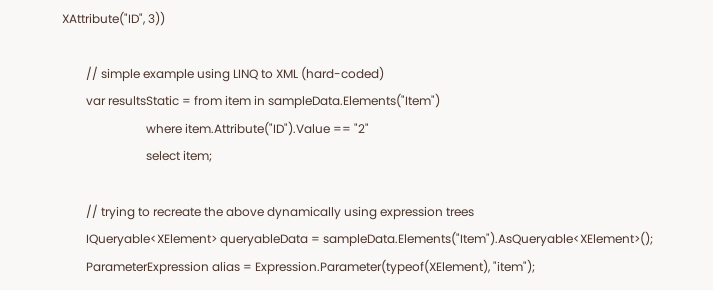XAttribute("ID", 3))

        // simple example using LINQ to XML (hard-coded)
        var resultsStatic = from item in sampleData.Elements("Item")
                            where item.Attribute("ID").Value == "2"
                            select item;

        // trying to recreate the above dynamically using expression trees
        IQueryable<XElement> queryableData = sampleData.Elements("Item").AsQueryable<XElement>();
        ParameterExpression alias = Expression.Parameter(typeof(XElement), "item");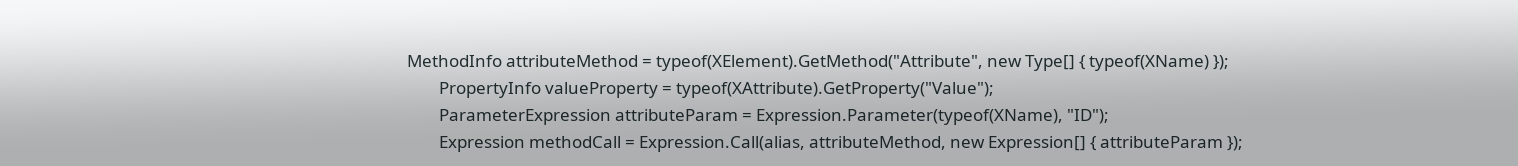MethodInfo attributeMethod = typeof(XElement).GetMethod("Attribute", new Type[] { typeof(XName) });
        PropertyInfo valueProperty = typeof(XAttribute).GetProperty("Value");
        ParameterExpression attributeParam = Expression.Parameter(typeof(XName), "ID");
        Expression methodCall = Expression.Call(alias, attributeMethod, new Expression[] { attributeParam });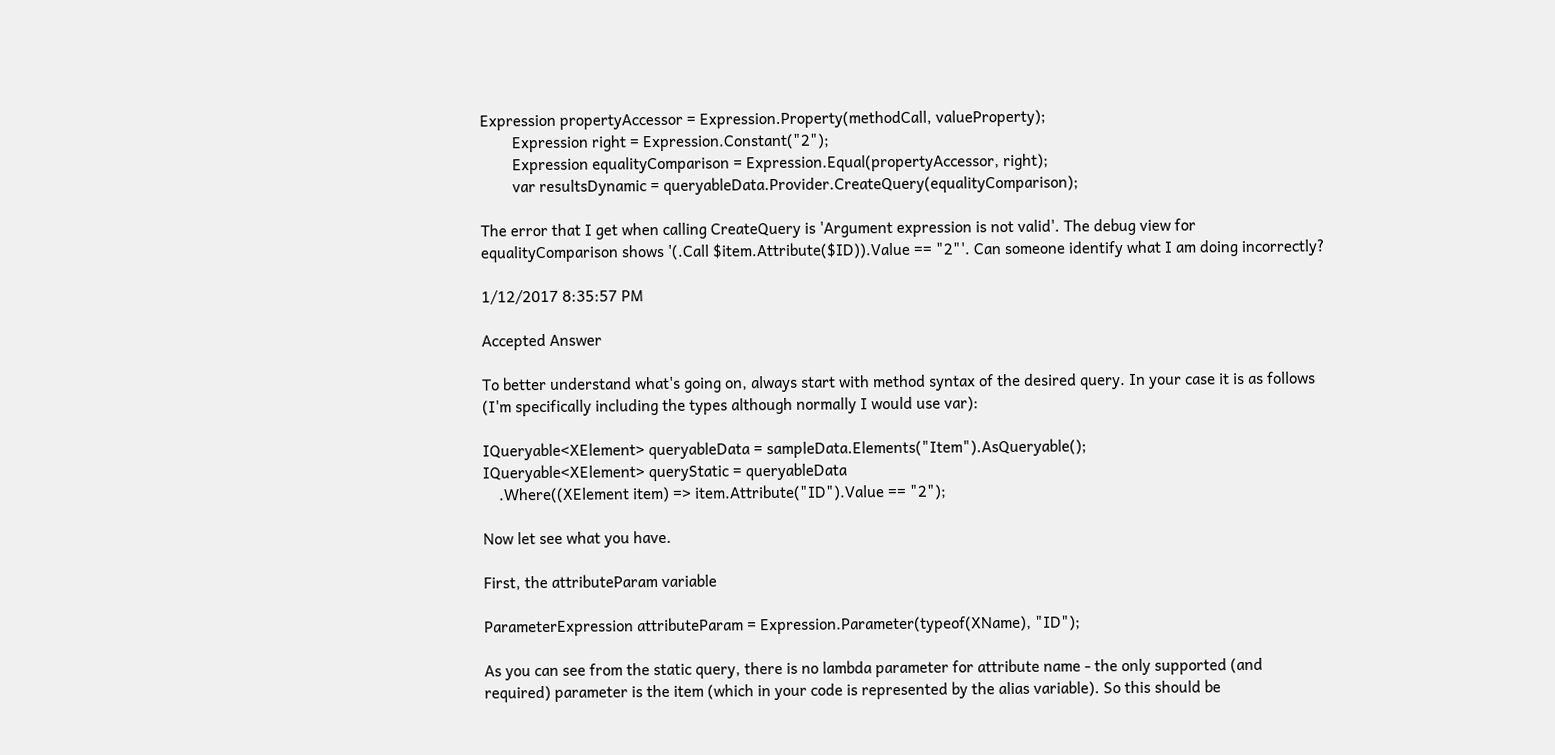Expression propertyAccessor = Expression.Property(methodCall, valueProperty);
        Expression right = Expression.Constant("2");
        Expression equalityComparison = Expression.Equal(propertyAccessor, right);
        var resultsDynamic = queryableData.Provider.CreateQuery(equalityComparison);

The error that I get when calling CreateQuery is 'Argument expression is not valid'. The debug view for equalityComparison shows '(.Call $item.Attribute($ID)).Value == "2"'. Can someone identify what I am doing incorrectly?

1/12/2017 8:35:57 PM

Accepted Answer

To better understand what's going on, always start with method syntax of the desired query. In your case it is as follows (I'm specifically including the types although normally I would use var):

IQueryable<XElement> queryableData = sampleData.Elements("Item").AsQueryable();
IQueryable<XElement> queryStatic = queryableData
    .Where((XElement item) => item.Attribute("ID").Value == "2");

Now let see what you have.

First, the attributeParam variable

ParameterExpression attributeParam = Expression.Parameter(typeof(XName), "ID");

As you can see from the static query, there is no lambda parameter for attribute name - the only supported (and required) parameter is the item (which in your code is represented by the alias variable). So this should be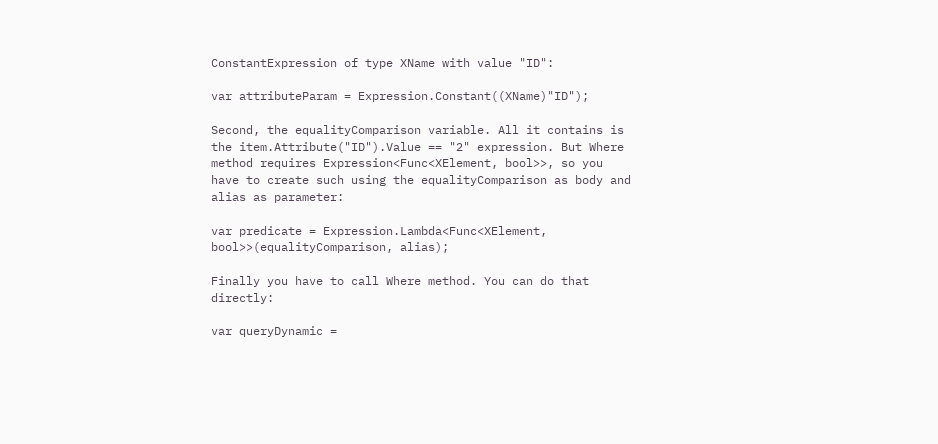ConstantExpression of type XName with value "ID":

var attributeParam = Expression.Constant((XName)"ID");

Second, the equalityComparison variable. All it contains is the item.Attribute("ID").Value == "2" expression. But Where method requires Expression<Func<XElement, bool>>, so you have to create such using the equalityComparison as body and alias as parameter:

var predicate = Expression.Lambda<Func<XElement, bool>>(equalityComparison, alias);

Finally you have to call Where method. You can do that directly:

var queryDynamic =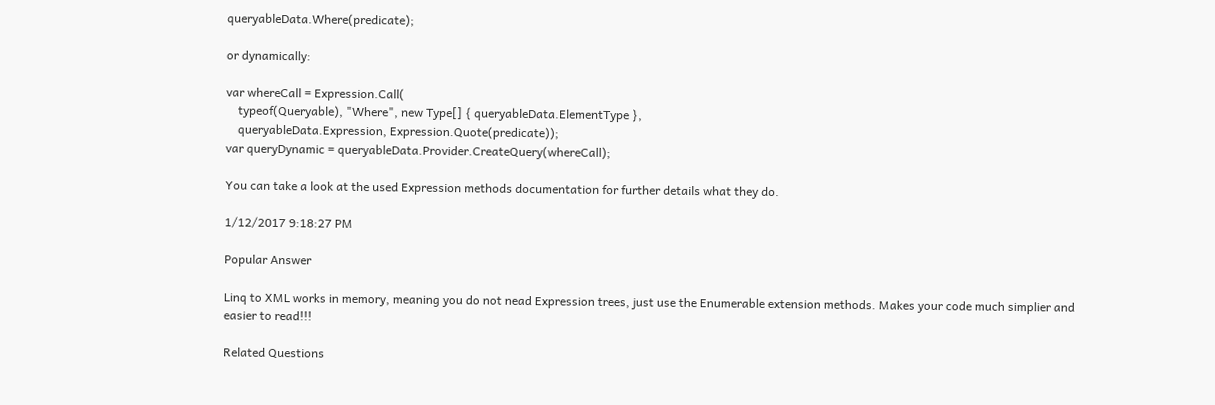queryableData.Where(predicate);

or dynamically:

var whereCall = Expression.Call(
    typeof(Queryable), "Where", new Type[] { queryableData.ElementType },
    queryableData.Expression, Expression.Quote(predicate));
var queryDynamic = queryableData.Provider.CreateQuery(whereCall);

You can take a look at the used Expression methods documentation for further details what they do.

1/12/2017 9:18:27 PM

Popular Answer

Linq to XML works in memory, meaning you do not nead Expression trees, just use the Enumerable extension methods. Makes your code much simplier and easier to read!!!

Related Questions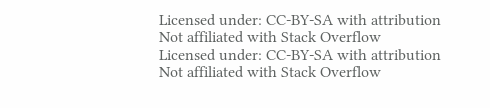Licensed under: CC-BY-SA with attribution
Not affiliated with Stack Overflow
Licensed under: CC-BY-SA with attribution
Not affiliated with Stack Overflow